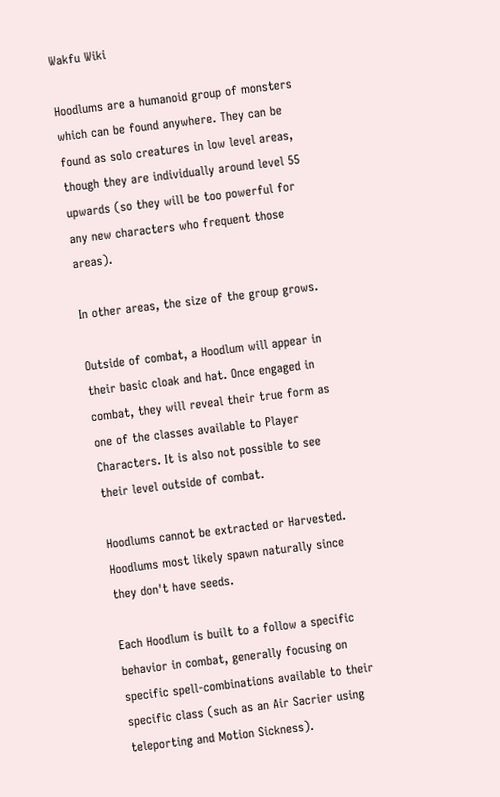Wakfu Wiki

Hoodlums are a humanoid group of monsters which can be found anywhere. They can be found as solo creatures in low level areas, though they are individually around level 55 upwards (so they will be too powerful for any new characters who frequent those areas).

In other areas, the size of the group grows.

Outside of combat, a Hoodlum will appear in their basic cloak and hat. Once engaged in combat, they will reveal their true form as one of the classes available to Player Characters. It is also not possible to see their level outside of combat.

Hoodlums cannot be extracted or Harvested. Hoodlums most likely spawn naturally since they don't have seeds.

Each Hoodlum is built to a follow a specific behavior in combat, generally focusing on specific spell-combinations available to their specific class (such as an Air Sacrier using teleporting and Motion Sickness).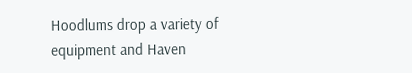Hoodlums drop a variety of equipment and Haven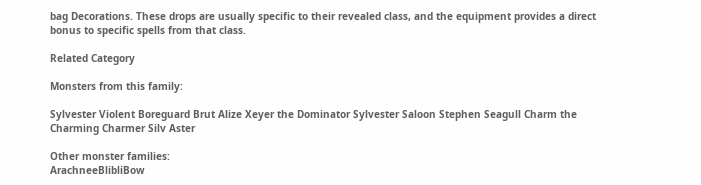bag Decorations. These drops are usually specific to their revealed class, and the equipment provides a direct bonus to specific spells from that class.

Related Category

Monsters from this family:

Sylvester Violent Boreguard Brut Alize Xeyer the Dominator Sylvester Saloon Stephen Seagull Charm the Charming Charmer Silv Aster

Other monster families:
ArachneeBlibliBow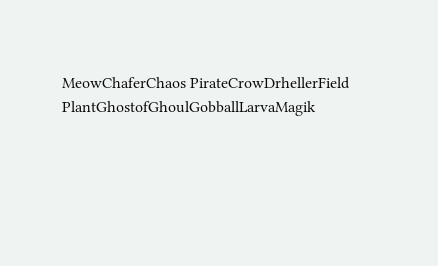MeowChaferChaos PirateCrowDrhellerField PlantGhostofGhoulGobballLarvaMagik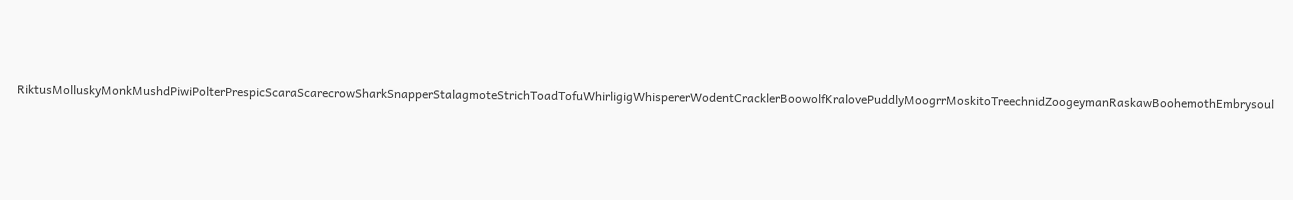RiktusMolluskyMonkMushdPiwiPolterPrespicScaraScarecrowSharkSnapperStalagmoteStrichToadTofuWhirligigWhispererWodentCracklerBoowolfKralovePuddlyMoogrrMoskitoTreechnidZoogeymanRaskawBoohemothEmbrysoul